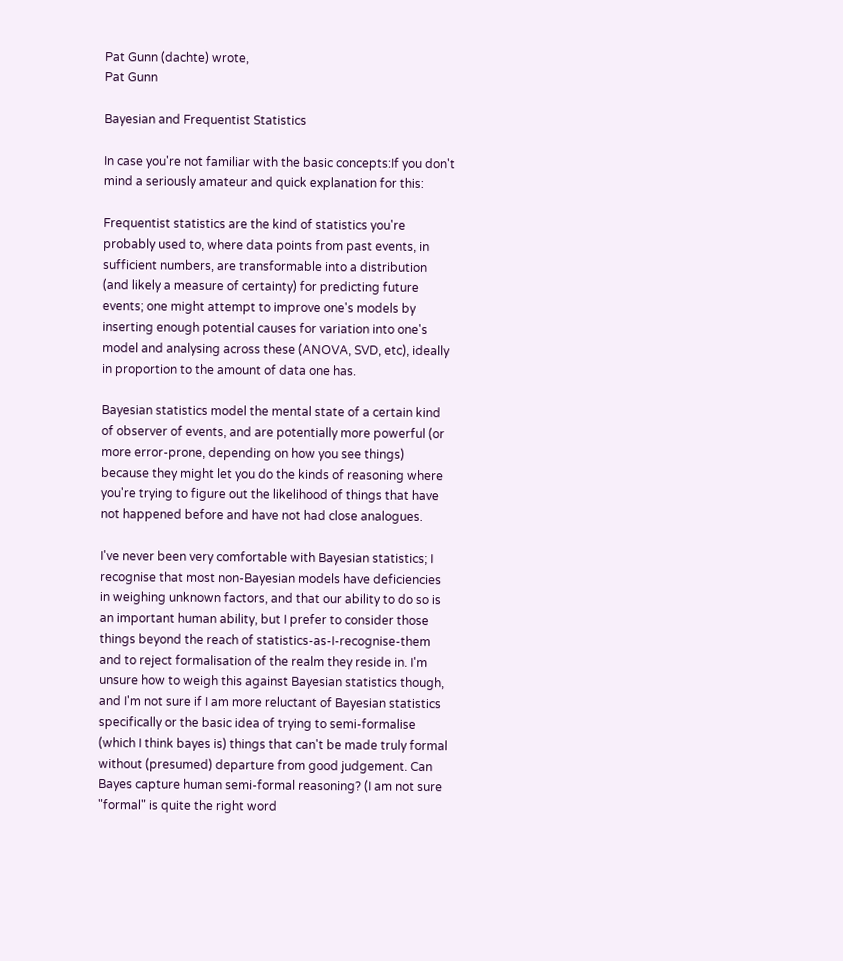Pat Gunn (dachte) wrote,
Pat Gunn

Bayesian and Frequentist Statistics

In case you're not familiar with the basic concepts:If you don't mind a seriously amateur and quick explanation for this:

Frequentist statistics are the kind of statistics you're probably used to, where data points from past events, in sufficient numbers, are transformable into a distribution (and likely a measure of certainty) for predicting future events; one might attempt to improve one's models by inserting enough potential causes for variation into one's model and analysing across these (ANOVA, SVD, etc), ideally in proportion to the amount of data one has.

Bayesian statistics model the mental state of a certain kind of observer of events, and are potentially more powerful (or more error-prone, depending on how you see things) because they might let you do the kinds of reasoning where you're trying to figure out the likelihood of things that have not happened before and have not had close analogues.

I've never been very comfortable with Bayesian statistics; I recognise that most non-Bayesian models have deficiencies in weighing unknown factors, and that our ability to do so is an important human ability, but I prefer to consider those things beyond the reach of statistics-as-I-recognise-them and to reject formalisation of the realm they reside in. I'm unsure how to weigh this against Bayesian statistics though, and I'm not sure if I am more reluctant of Bayesian statistics specifically or the basic idea of trying to semi-formalise (which I think bayes is) things that can't be made truly formal without (presumed) departure from good judgement. Can Bayes capture human semi-formal reasoning? (I am not sure "formal" is quite the right word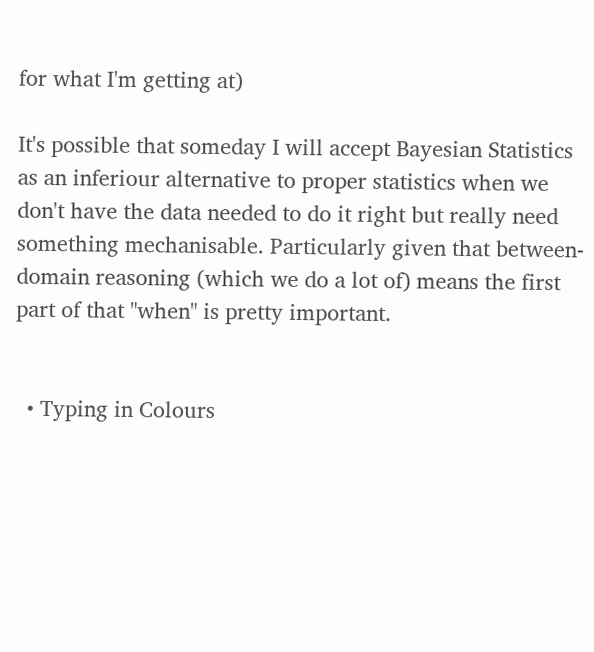for what I'm getting at)

It's possible that someday I will accept Bayesian Statistics as an inferiour alternative to proper statistics when we don't have the data needed to do it right but really need something mechanisable. Particularly given that between-domain reasoning (which we do a lot of) means the first part of that "when" is pretty important.


  • Typing in Colours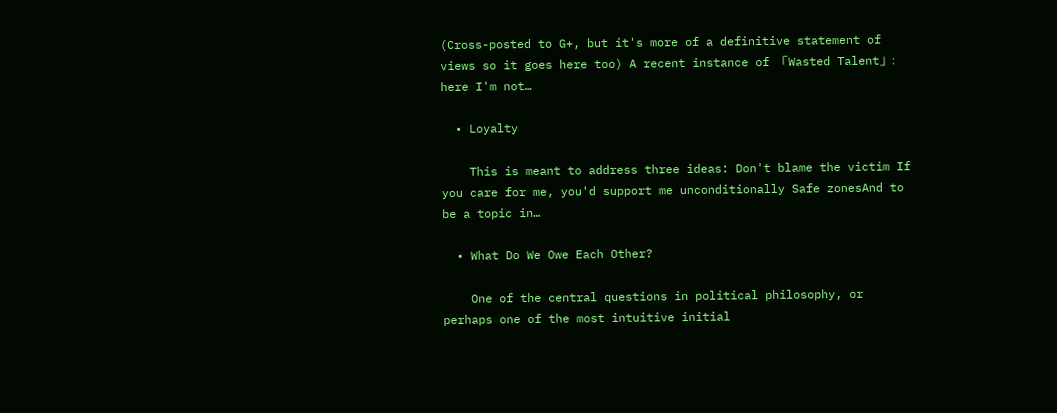(Cross-posted to G+, but it's more of a definitive statement of views so it goes here too) A recent instance of 「Wasted Talent」: here I'm not…

  • Loyalty

    This is meant to address three ideas: Don't blame the victim If you care for me, you'd support me unconditionally Safe zonesAnd to be a topic in…

  • What Do We Owe Each Other?

    One of the central questions in political philosophy, or perhaps one of the most intuitive initial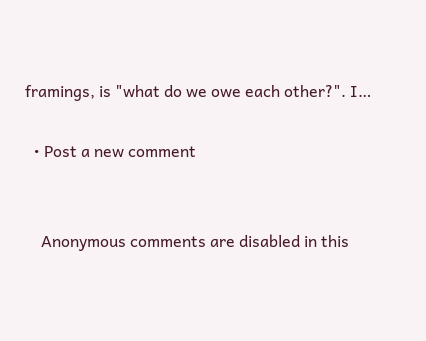framings, is "what do we owe each other?". I…

  • Post a new comment


    Anonymous comments are disabled in this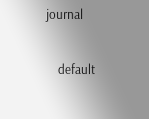journal

    default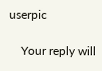userpic

    Your reply will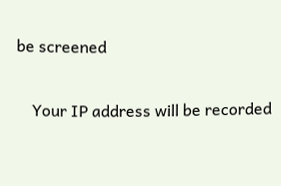be screened

    Your IP address will be recorded